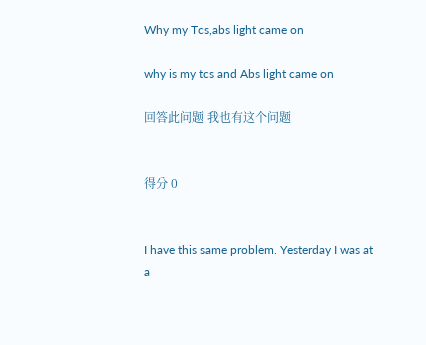Why my Tcs,abs light came on

why is my tcs and Abs light came on

回答此问题 我也有这个问题


得分 0


I have this same problem. Yesterday I was at a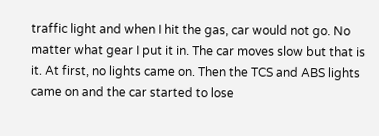traffic light and when I hit the gas, car would not go. No matter what gear I put it in. The car moves slow but that is it. At first, no lights came on. Then the TCS and ABS lights came on and the car started to lose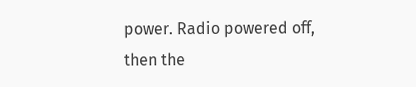power. Radio powered off, then the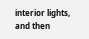interior lights, and then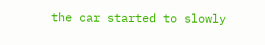the car started to slowly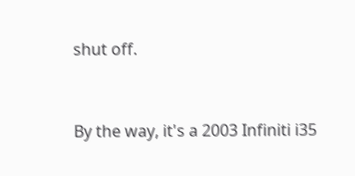shut off.


By the way, it's a 2003 Infiniti i35